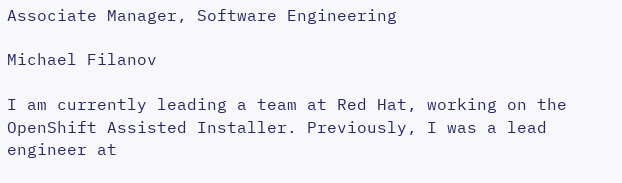Associate Manager, Software Engineering

Michael Filanov

I am currently leading a team at Red Hat, working on the OpenShift Assisted Installer. Previously, I was a lead engineer at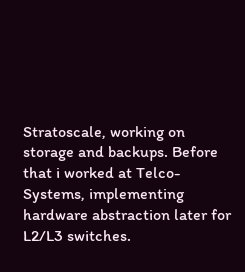Stratoscale, working on storage and backups. Before that i worked at Telco-Systems, implementing hardware abstraction later for L2/L3 switches.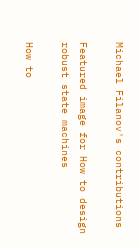Michael Filanov's contributions

Featured image for How to design robust state machines

How to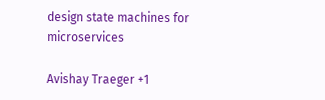design state machines for microservices

Avishay Traeger +1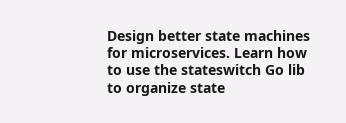Design better state machines for microservices. Learn how to use the stateswitch Go lib to organize state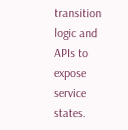transition logic and APIs to expose service states.